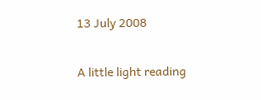13 July 2008

A little light reading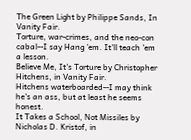The Green Light by Philippe Sands, In Vanity Fair.
Torture, war-crimes, and the neo-con cabal--I say Hang 'em. It'll teach 'em a lesson.
Believe Me, It's Torture by Christopher Hitchens, in Vanity Fair.
Hitchens waterboarded--I may think he's an ass, but at least he seems honest.
It Takes a School, Not Missiles by Nicholas D. Kristof, in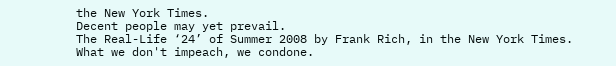the New York Times.
Decent people may yet prevail.
The Real-Life ‘24’ of Summer 2008 by Frank Rich, in the New York Times.
What we don't impeach, we condone.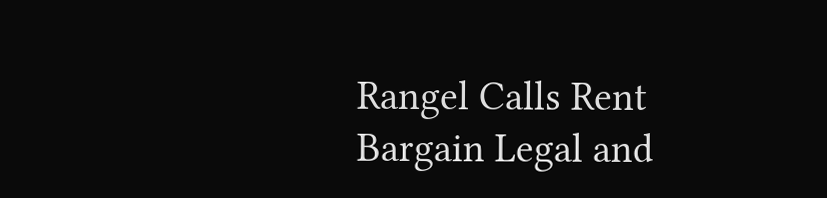Rangel Calls Rent Bargain Legal and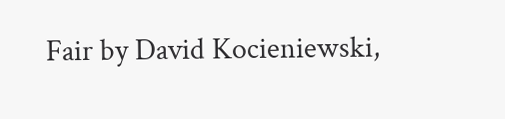Fair by David Kocieniewski,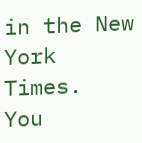in the New York Times.
You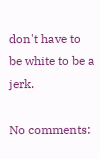don't have to be white to be a jerk.

No comments: